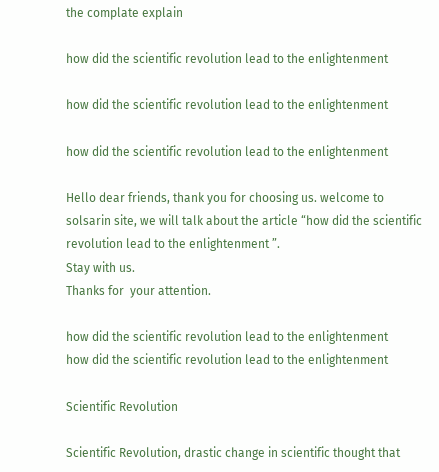the complate explain

how did the scientific revolution lead to the enlightenment

how did the scientific revolution lead to the enlightenment

how did the scientific revolution lead to the enlightenment

Hello dear friends, thank you for choosing us. welcome to  solsarin site, we will talk about the article “how did the scientific revolution lead to the enlightenment ”.
Stay with us.
Thanks for  your attention.

how did the scientific revolution lead to the enlightenment
how did the scientific revolution lead to the enlightenment

Scientific Revolution

Scientific Revolution, drastic change in scientific thought that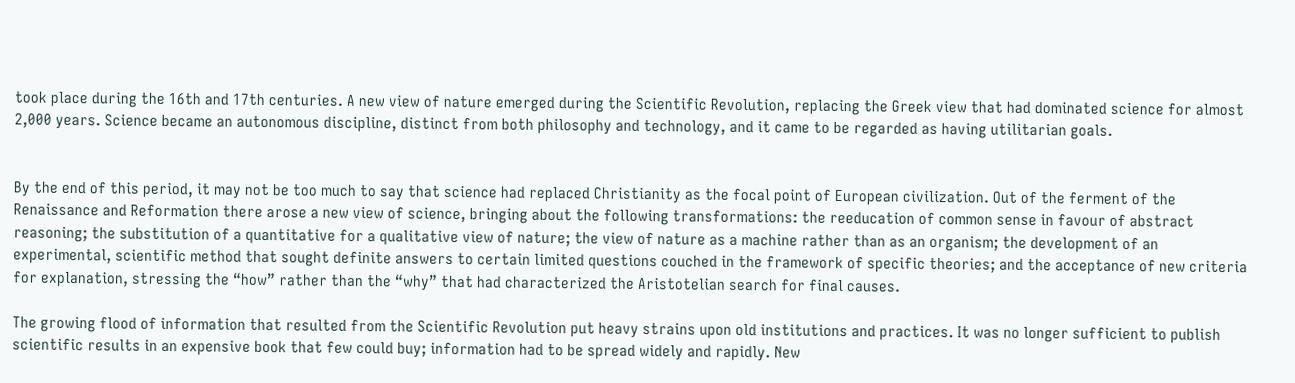took place during the 16th and 17th centuries. A new view of nature emerged during the Scientific Revolution, replacing the Greek view that had dominated science for almost 2,000 years. Science became an autonomous discipline, distinct from both philosophy and technology, and it came to be regarded as having utilitarian goals.


By the end of this period, it may not be too much to say that science had replaced Christianity as the focal point of European civilization. Out of the ferment of the Renaissance and Reformation there arose a new view of science, bringing about the following transformations: the reeducation of common sense in favour of abstract reasoning; the substitution of a quantitative for a qualitative view of nature; the view of nature as a machine rather than as an organism; the development of an experimental, scientific method that sought definite answers to certain limited questions couched in the framework of specific theories; and the acceptance of new criteria for explanation, stressing the “how” rather than the “why” that had characterized the Aristotelian search for final causes.

The growing flood of information that resulted from the Scientific Revolution put heavy strains upon old institutions and practices. It was no longer sufficient to publish scientific results in an expensive book that few could buy; information had to be spread widely and rapidly. New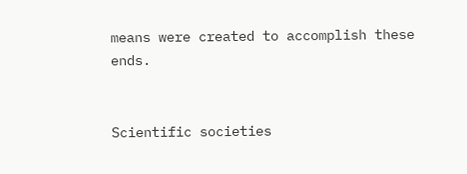means were created to accomplish these ends.


Scientific societies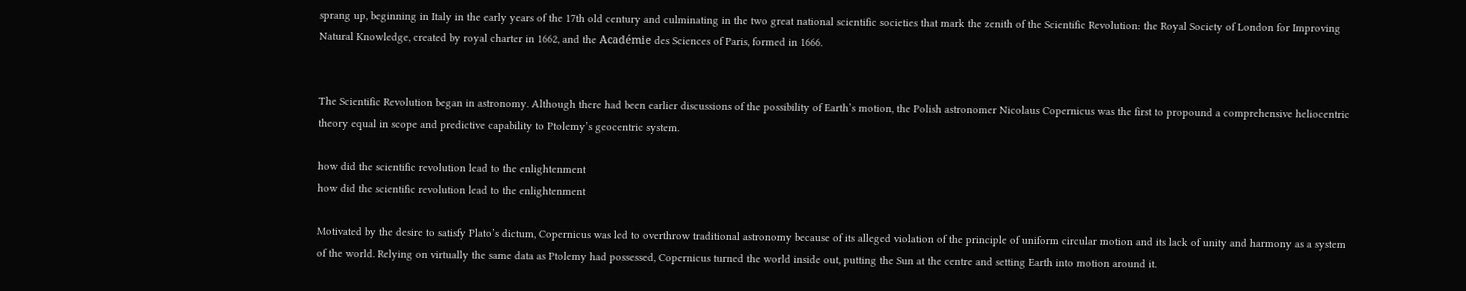sprang up, beginning in Italy in the early years of the 17th old century and culminating in the two great national scientific societies that mark the zenith of the Scientific Revolution: the Royal Society of London for Improving Natural Knowledge, created by royal charter in 1662, and the Académie des Sciences of Paris, formed in 1666.


The Scientific Revolution began in astronomy. Although there had been earlier discussions of the possibility of Earth’s motion, the Polish astronomer Nicolaus Copernicus was the first to propound a comprehensive heliocentric theory equal in scope and predictive capability to Ptolemy’s geocentric system.

how did the scientific revolution lead to the enlightenment
how did the scientific revolution lead to the enlightenment

Motivated by the desire to satisfy Plato’s dictum, Copernicus was led to overthrow traditional astronomy because of its alleged violation of the principle of uniform circular motion and its lack of unity and harmony as a system of the world. Relying on virtually the same data as Ptolemy had possessed, Copernicus turned the world inside out, putting the Sun at the centre and setting Earth into motion around it.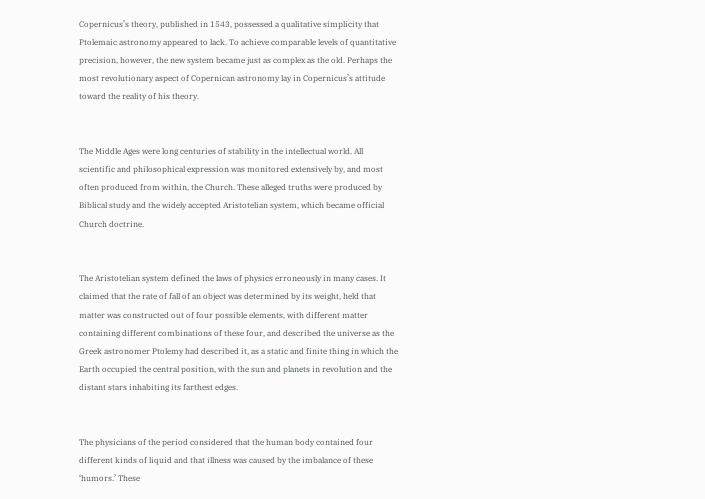Copernicus’s theory, published in 1543, possessed a qualitative simplicity that Ptolemaic astronomy appeared to lack. To achieve comparable levels of quantitative precision, however, the new system became just as complex as the old. Perhaps the most revolutionary aspect of Copernican astronomy lay in Copernicus’s attitude toward the reality of his theory.


The Middle Ages were long centuries of stability in the intellectual world. All scientific and philosophical expression was monitored extensively by, and most often produced from within, the Church. These alleged truths were produced by Biblical study and the widely accepted Aristotelian system, which became official Church doctrine.


The Aristotelian system defined the laws of physics erroneously in many cases. It claimed that the rate of fall of an object was determined by its weight, held that matter was constructed out of four possible elements, with different matter containing different combinations of these four, and described the universe as the Greek astronomer Ptolemy had described it, as a static and finite thing in which the Earth occupied the central position, with the sun and planets in revolution and the distant stars inhabiting its farthest edges.


The physicians of the period considered that the human body contained four different kinds of liquid and that illness was caused by the imbalance of these ‘humors.’ These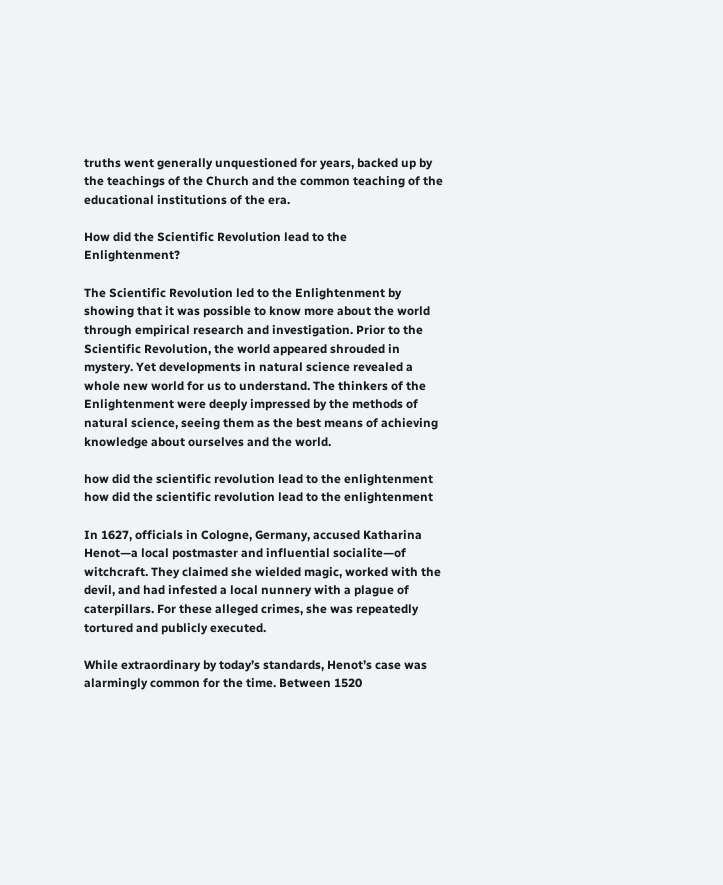truths went generally unquestioned for years, backed up by the teachings of the Church and the common teaching of the educational institutions of the era.

How did the Scientific Revolution lead to the Enlightenment?

The Scientific Revolution led to the Enlightenment by showing that it was possible to know more about the world through empirical research and investigation. Prior to the Scientific Revolution, the world appeared shrouded in mystery. Yet developments in natural science revealed a whole new world for us to understand. The thinkers of the Enlightenment were deeply impressed by the methods of natural science, seeing them as the best means of achieving knowledge about ourselves and the world.

how did the scientific revolution lead to the enlightenment
how did the scientific revolution lead to the enlightenment

In 1627, officials in Cologne, Germany, accused Katharina Henot—a local postmaster and influential socialite—of witchcraft. They claimed she wielded magic, worked with the devil, and had infested a local nunnery with a plague of caterpillars. For these alleged crimes, she was repeatedly tortured and publicly executed.

While extraordinary by today’s standards, Henot’s case was alarmingly common for the time. Between 1520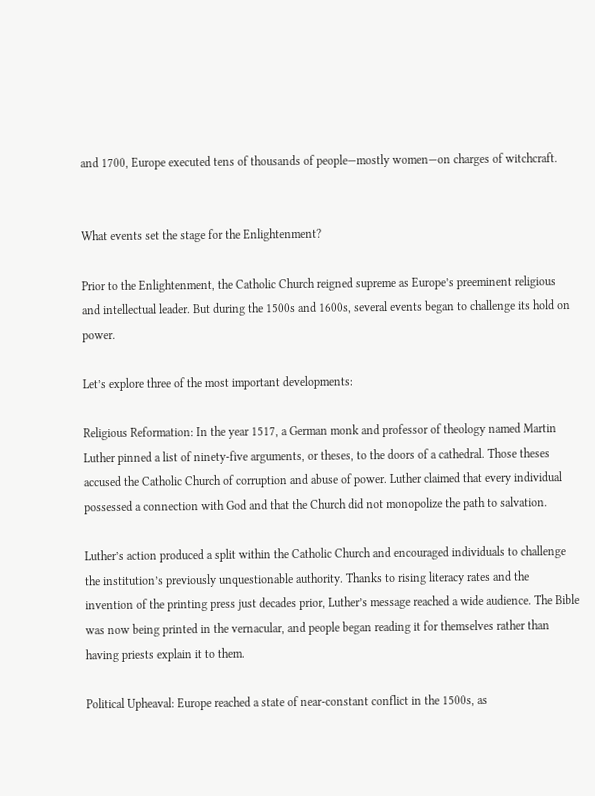and 1700, Europe executed tens of thousands of people—mostly women—on charges of witchcraft.


What events set the stage for the Enlightenment?

Prior to the Enlightenment, the Catholic Church reigned supreme as Europe’s preeminent religious and intellectual leader. But during the 1500s and 1600s, several events began to challenge its hold on power.

Let’s explore three of the most important developments:

Religious Reformation: In the year 1517, a German monk and professor of theology named Martin Luther pinned a list of ninety-five arguments, or theses, to the doors of a cathedral. Those theses accused the Catholic Church of corruption and abuse of power. Luther claimed that every individual possessed a connection with God and that the Church did not monopolize the path to salvation.

Luther’s action produced a split within the Catholic Church and encouraged individuals to challenge the institution’s previously unquestionable authority. Thanks to rising literacy rates and the invention of the printing press just decades prior, Luther’s message reached a wide audience. The Bible was now being printed in the vernacular, and people began reading it for themselves rather than having priests explain it to them.

Political Upheaval: Europe reached a state of near-constant conflict in the 1500s, as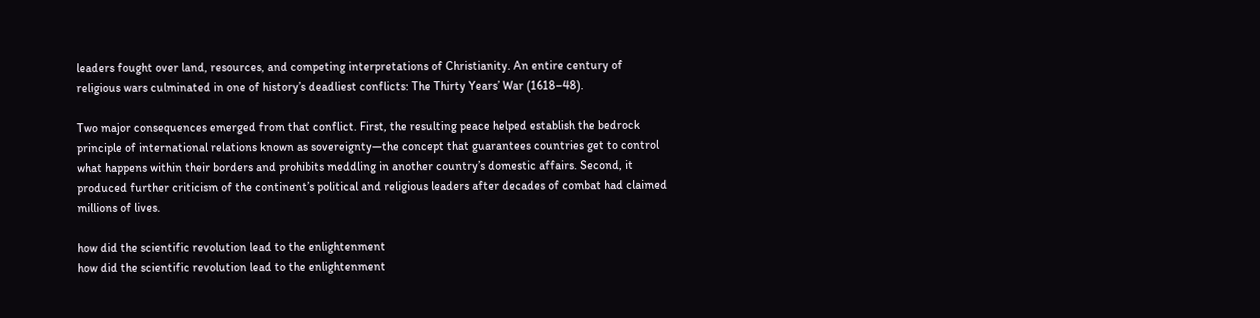leaders fought over land, resources, and competing interpretations of Christianity. An entire century of religious wars culminated in one of history’s deadliest conflicts: The Thirty Years’ War (1618–48).

Two major consequences emerged from that conflict. First, the resulting peace helped establish the bedrock principle of international relations known as sovereignty—the concept that guarantees countries get to control what happens within their borders and prohibits meddling in another country’s domestic affairs. Second, it produced further criticism of the continent’s political and religious leaders after decades of combat had claimed millions of lives.

how did the scientific revolution lead to the enlightenment
how did the scientific revolution lead to the enlightenment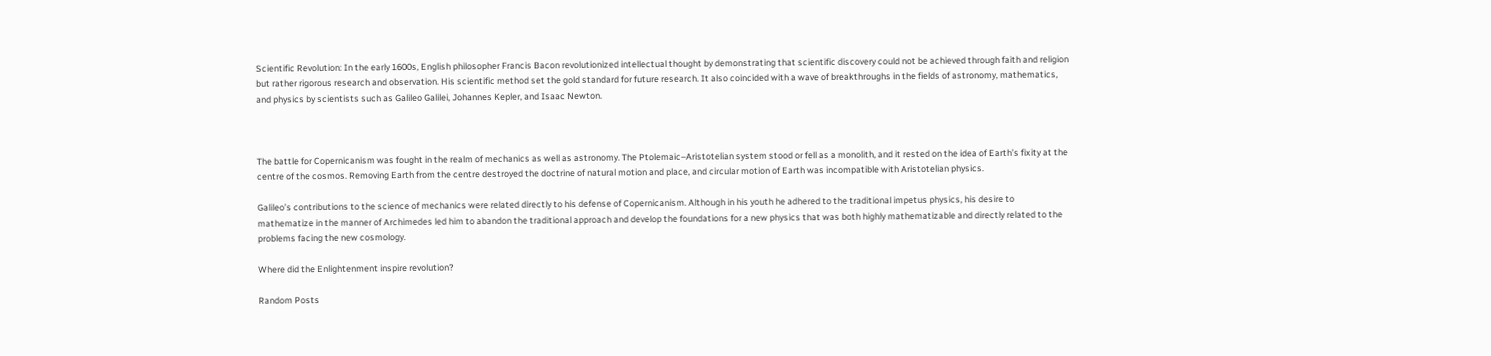Scientific Revolution: In the early 1600s, English philosopher Francis Bacon revolutionized intellectual thought by demonstrating that scientific discovery could not be achieved through faith and religion but rather rigorous research and observation. His scientific method set the gold standard for future research. It also coincided with a wave of breakthroughs in the fields of astronomy, mathematics, and physics by scientists such as Galileo Galilei, Johannes Kepler, and Isaac Newton.



The battle for Copernicanism was fought in the realm of mechanics as well as astronomy. The Ptolemaic–Aristotelian system stood or fell as a monolith, and it rested on the idea of Earth’s fixity at the centre of the cosmos. Removing Earth from the centre destroyed the doctrine of natural motion and place, and circular motion of Earth was incompatible with Aristotelian physics.

Galileo’s contributions to the science of mechanics were related directly to his defense of Copernicanism. Although in his youth he adhered to the traditional impetus physics, his desire to mathematize in the manner of Archimedes led him to abandon the traditional approach and develop the foundations for a new physics that was both highly mathematizable and directly related to the problems facing the new cosmology.

Where did the Enlightenment inspire revolution?

Random Posts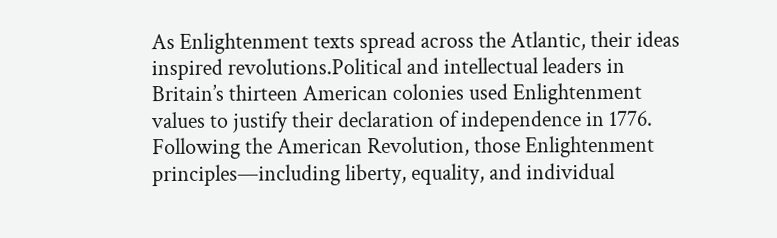As Enlightenment texts spread across the Atlantic, their ideas inspired revolutions.Political and intellectual leaders in Britain’s thirteen American colonies used Enlightenment values to justify their declaration of independence in 1776. Following the American Revolution, those Enlightenment principles—including liberty, equality, and individual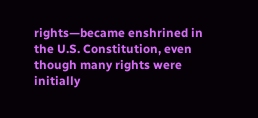rights—became enshrined in the U.S. Constitution, even though many rights were initially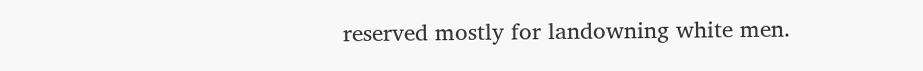reserved mostly for landowning white men.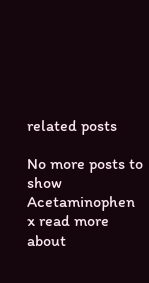related posts

No more posts to show
Acetaminophen x read more about